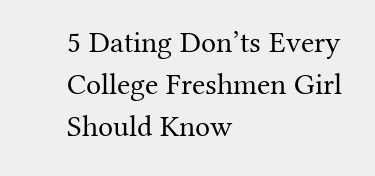5 Dating Don’ts Every College Freshmen Girl Should Know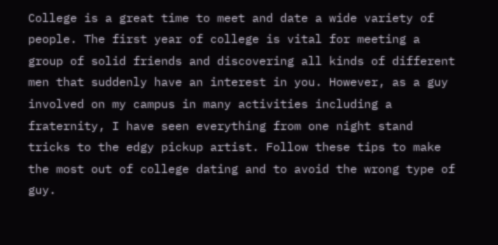College is a great time to meet and date a wide variety of people. The first year of college is vital for meeting a group of solid friends and discovering all kinds of different men that suddenly have an interest in you. However, as a guy involved on my campus in many activities including a fraternity, I have seen everything from one night stand tricks to the edgy pickup artist. Follow these tips to make the most out of college dating and to avoid the wrong type of guy.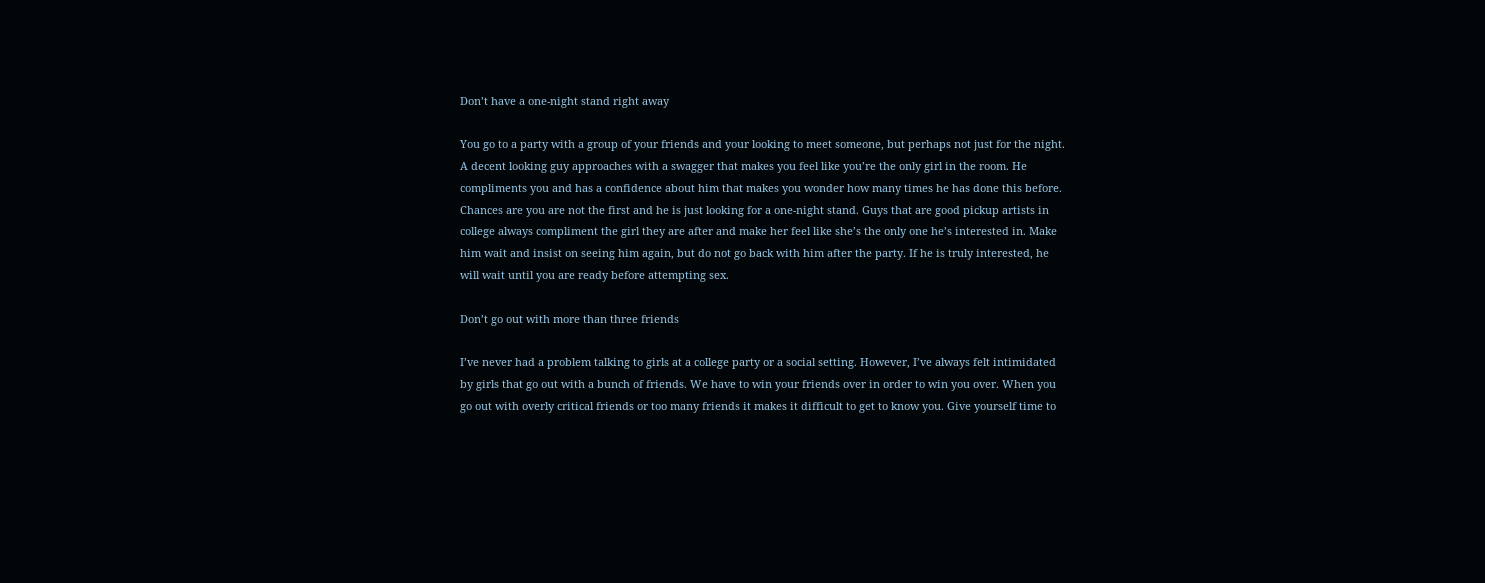Don’t have a one-night stand right away

You go to a party with a group of your friends and your looking to meet someone, but perhaps not just for the night. A decent looking guy approaches with a swagger that makes you feel like you’re the only girl in the room. He compliments you and has a confidence about him that makes you wonder how many times he has done this before. Chances are you are not the first and he is just looking for a one-night stand. Guys that are good pickup artists in college always compliment the girl they are after and make her feel like she’s the only one he’s interested in. Make him wait and insist on seeing him again, but do not go back with him after the party. If he is truly interested, he will wait until you are ready before attempting sex.

Don’t go out with more than three friends

I’ve never had a problem talking to girls at a college party or a social setting. However, I’ve always felt intimidated by girls that go out with a bunch of friends. We have to win your friends over in order to win you over. When you go out with overly critical friends or too many friends it makes it difficult to get to know you. Give yourself time to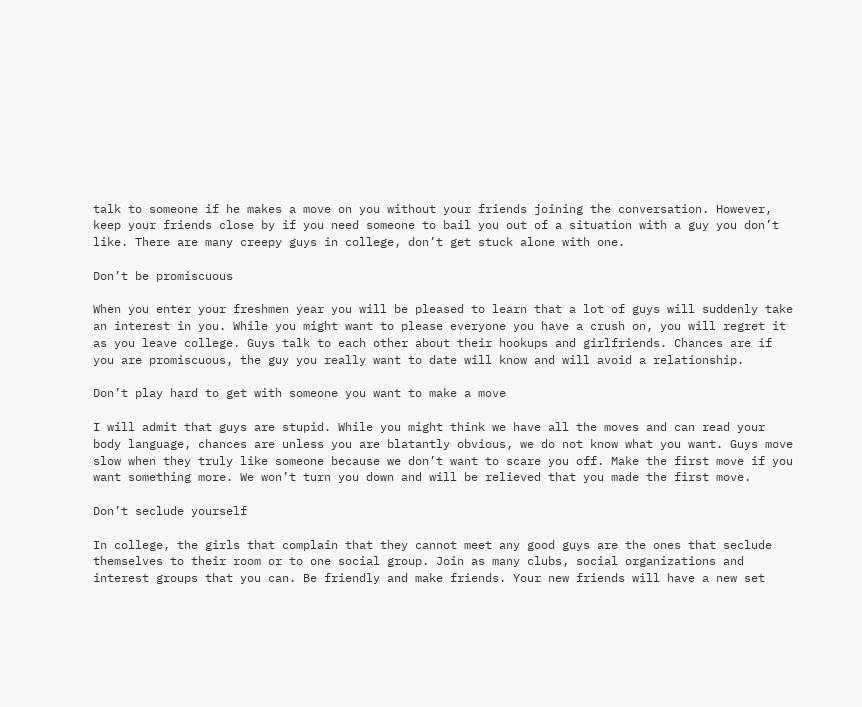talk to someone if he makes a move on you without your friends joining the conversation. However, keep your friends close by if you need someone to bail you out of a situation with a guy you don’t like. There are many creepy guys in college, don’t get stuck alone with one.

Don’t be promiscuous

When you enter your freshmen year you will be pleased to learn that a lot of guys will suddenly take an interest in you. While you might want to please everyone you have a crush on, you will regret it as you leave college. Guys talk to each other about their hookups and girlfriends. Chances are if you are promiscuous, the guy you really want to date will know and will avoid a relationship.

Don’t play hard to get with someone you want to make a move

I will admit that guys are stupid. While you might think we have all the moves and can read your body language, chances are unless you are blatantly obvious, we do not know what you want. Guys move slow when they truly like someone because we don’t want to scare you off. Make the first move if you want something more. We won’t turn you down and will be relieved that you made the first move.

Don’t seclude yourself

In college, the girls that complain that they cannot meet any good guys are the ones that seclude themselves to their room or to one social group. Join as many clubs, social organizations and interest groups that you can. Be friendly and make friends. Your new friends will have a new set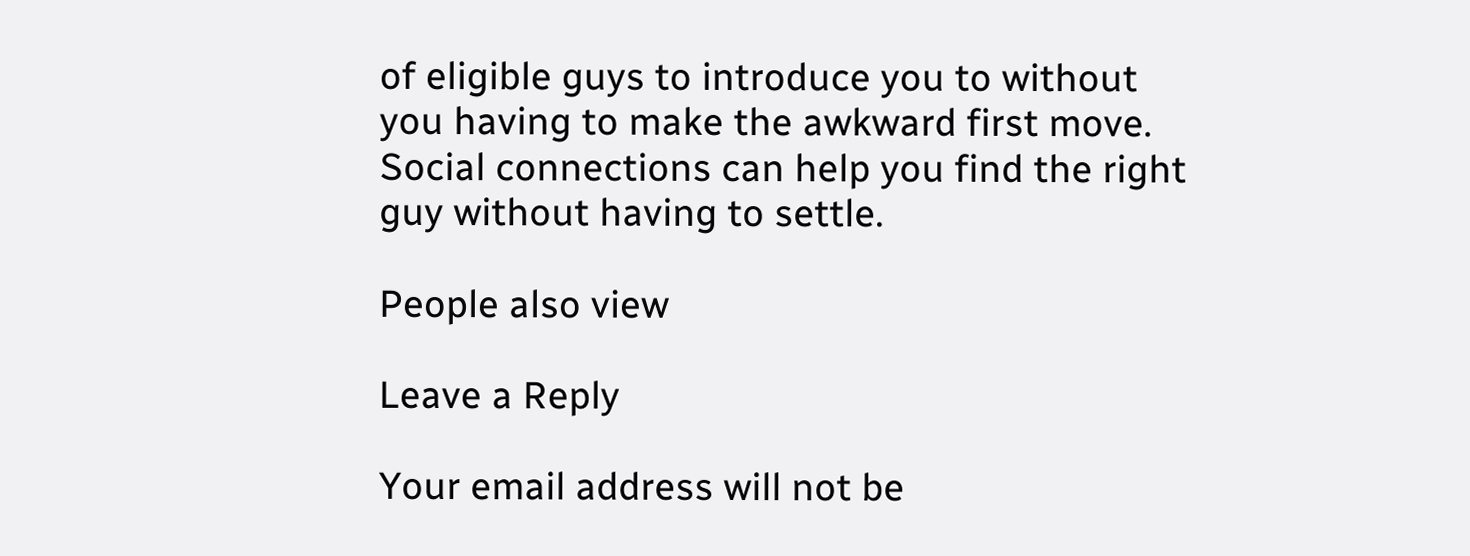of eligible guys to introduce you to without you having to make the awkward first move. Social connections can help you find the right guy without having to settle.

People also view

Leave a Reply

Your email address will not be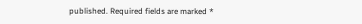published. Required fields are marked *